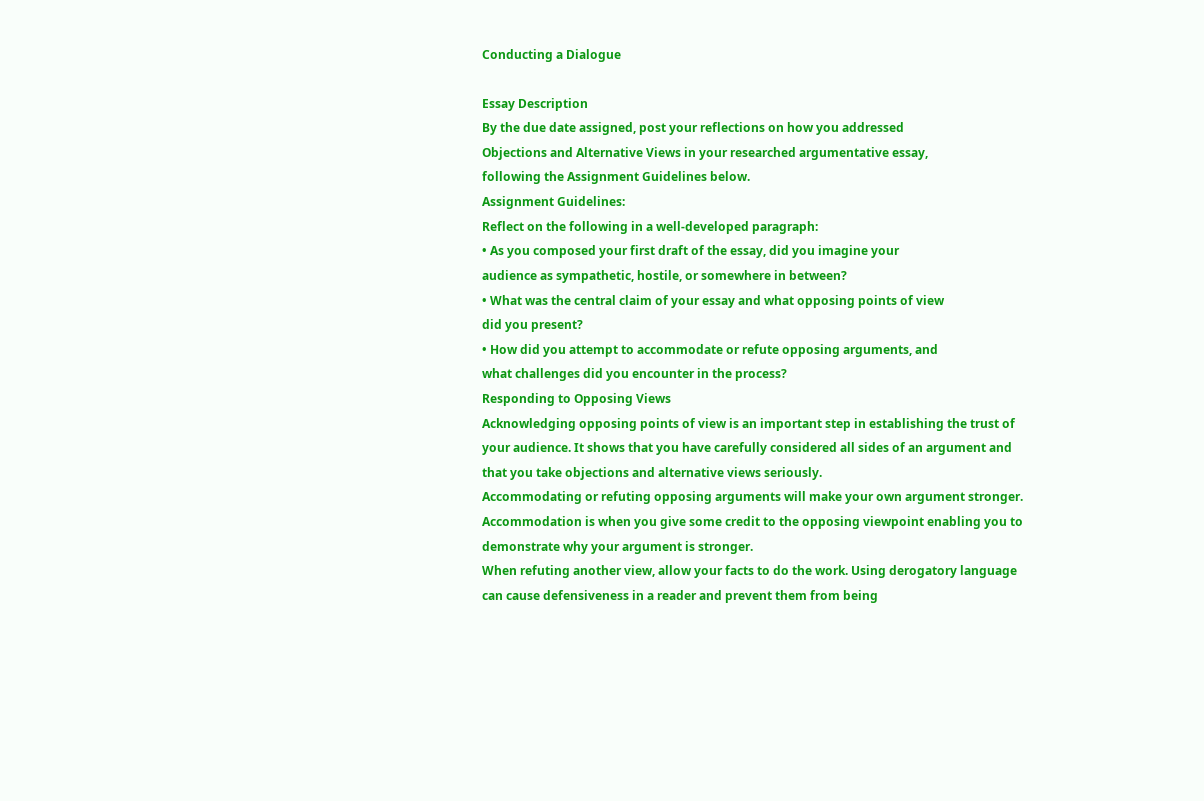Conducting a Dialogue

Essay Description
By the due date assigned, post your reflections on how you addressed
Objections and Alternative Views in your researched argumentative essay,
following the Assignment Guidelines below.
Assignment Guidelines:
Reflect on the following in a well-developed paragraph:
• As you composed your first draft of the essay, did you imagine your
audience as sympathetic, hostile, or somewhere in between?
• What was the central claim of your essay and what opposing points of view
did you present?
• How did you attempt to accommodate or refute opposing arguments, and
what challenges did you encounter in the process?
Responding to Opposing Views
Acknowledging opposing points of view is an important step in establishing the trust of
your audience. It shows that you have carefully considered all sides of an argument and
that you take objections and alternative views seriously.
Accommodating or refuting opposing arguments will make your own argument stronger.
Accommodation is when you give some credit to the opposing viewpoint enabling you to
demonstrate why your argument is stronger.
When refuting another view, allow your facts to do the work. Using derogatory language
can cause defensiveness in a reader and prevent them from being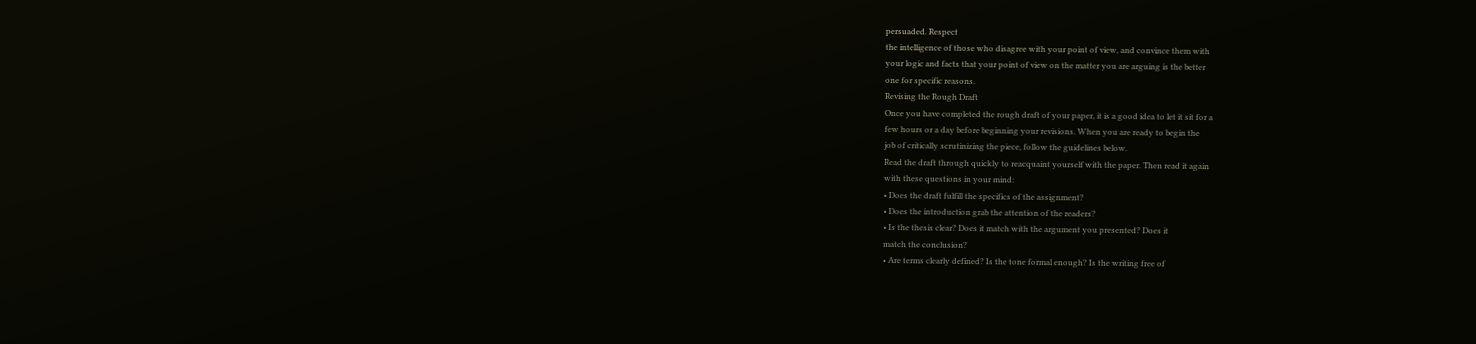persuaded. Respect
the intelligence of those who disagree with your point of view, and convince them with
your logic and facts that your point of view on the matter you are arguing is the better
one for specific reasons.
Revising the Rough Draft
Once you have completed the rough draft of your paper, it is a good idea to let it sit for a
few hours or a day before beginning your revisions. When you are ready to begin the
job of critically scrutinizing the piece, follow the guidelines below.
Read the draft through quickly to reacquaint yourself with the paper. Then read it again
with these questions in your mind:
• Does the draft fulfill the specifics of the assignment?
• Does the introduction grab the attention of the readers?
• Is the thesis clear? Does it match with the argument you presented? Does it
match the conclusion?
• Are terms clearly defined? Is the tone formal enough? Is the writing free of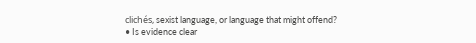clichés, sexist language, or language that might offend?
• Is evidence clear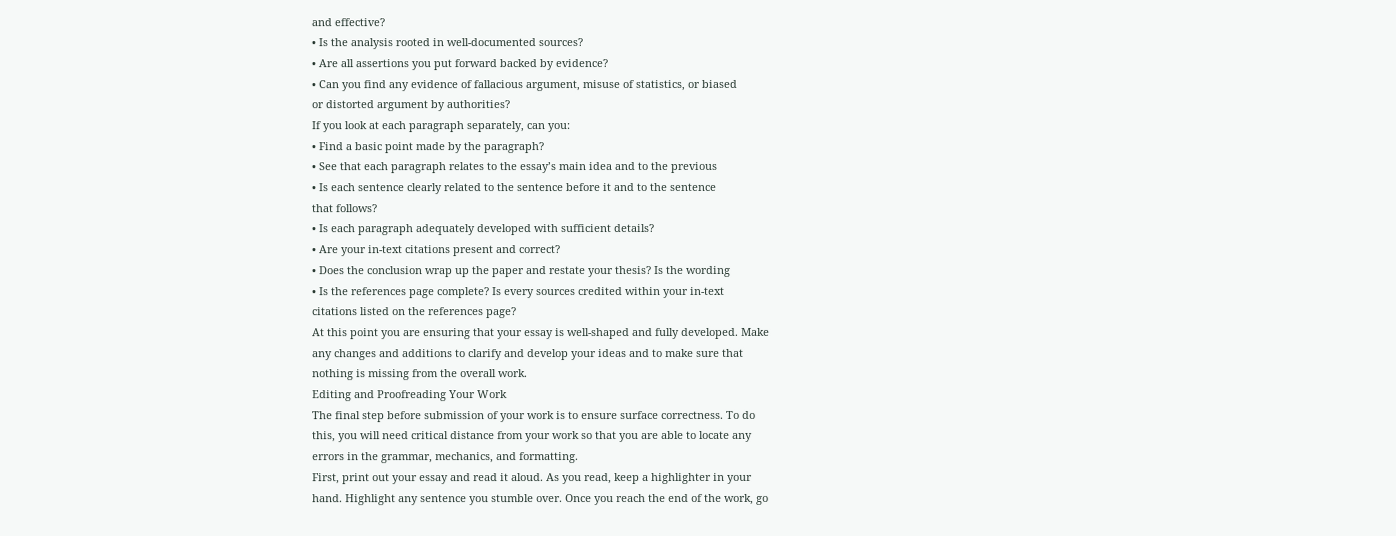and effective?
• Is the analysis rooted in well-documented sources?
• Are all assertions you put forward backed by evidence?
• Can you find any evidence of fallacious argument, misuse of statistics, or biased
or distorted argument by authorities?
If you look at each paragraph separately, can you:
• Find a basic point made by the paragraph?
• See that each paragraph relates to the essay’s main idea and to the previous
• Is each sentence clearly related to the sentence before it and to the sentence
that follows?
• Is each paragraph adequately developed with sufficient details?
• Are your in-text citations present and correct?
• Does the conclusion wrap up the paper and restate your thesis? Is the wording
• Is the references page complete? Is every sources credited within your in-text
citations listed on the references page?
At this point you are ensuring that your essay is well-shaped and fully developed. Make
any changes and additions to clarify and develop your ideas and to make sure that
nothing is missing from the overall work.
Editing and Proofreading Your Work
The final step before submission of your work is to ensure surface correctness. To do
this, you will need critical distance from your work so that you are able to locate any
errors in the grammar, mechanics, and formatting.
First, print out your essay and read it aloud. As you read, keep a highlighter in your
hand. Highlight any sentence you stumble over. Once you reach the end of the work, go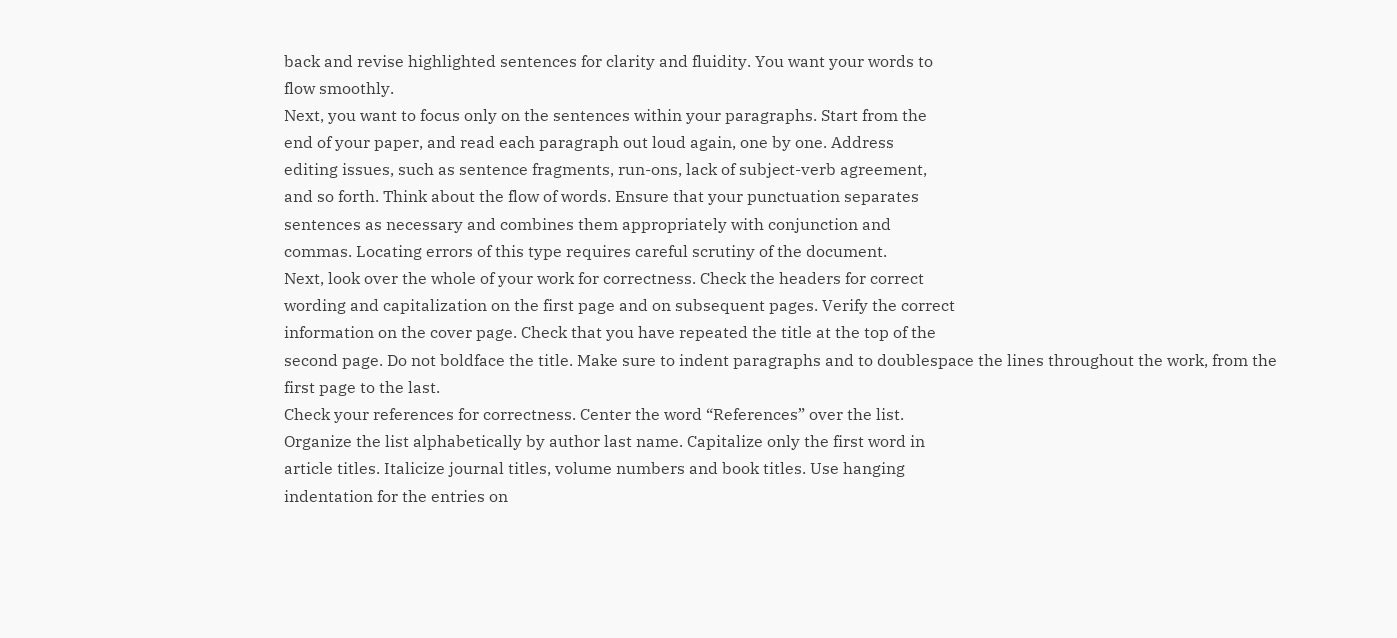back and revise highlighted sentences for clarity and fluidity. You want your words to
flow smoothly.
Next, you want to focus only on the sentences within your paragraphs. Start from the
end of your paper, and read each paragraph out loud again, one by one. Address
editing issues, such as sentence fragments, run-ons, lack of subject-verb agreement,
and so forth. Think about the flow of words. Ensure that your punctuation separates
sentences as necessary and combines them appropriately with conjunction and
commas. Locating errors of this type requires careful scrutiny of the document.
Next, look over the whole of your work for correctness. Check the headers for correct
wording and capitalization on the first page and on subsequent pages. Verify the correct
information on the cover page. Check that you have repeated the title at the top of the
second page. Do not boldface the title. Make sure to indent paragraphs and to doublespace the lines throughout the work, from the first page to the last.
Check your references for correctness. Center the word “References” over the list.
Organize the list alphabetically by author last name. Capitalize only the first word in
article titles. Italicize journal titles, volume numbers and book titles. Use hanging
indentation for the entries on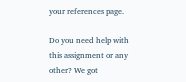your references page.

Do you need help with this assignment or any other? We got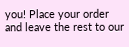you! Place your order and leave the rest to our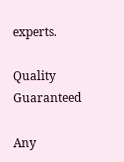experts.

Quality Guaranteed

Any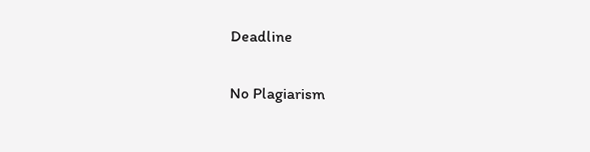Deadline

No Plagiarism